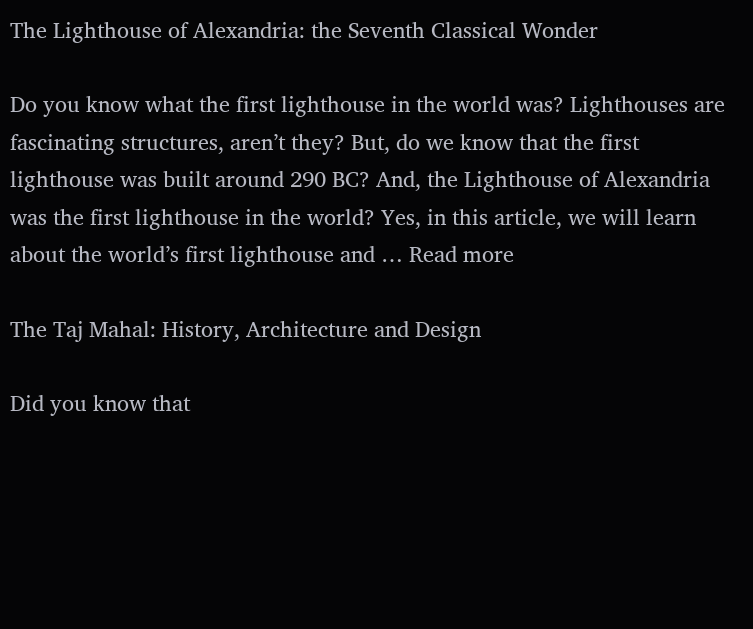The Lighthouse of Alexandria: the Seventh Classical Wonder

Do you know what the first lighthouse in the world was? Lighthouses are fascinating structures, aren’t they? But, do we know that the first lighthouse was built around 290 BC? And, the Lighthouse of Alexandria was the first lighthouse in the world? Yes, in this article, we will learn about the world’s first lighthouse and … Read more

The Taj Mahal: History, Architecture and Design

Did you know that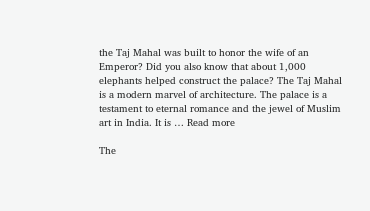the Taj Mahal was built to honor the wife of an Emperor? Did you also know that about 1,000 elephants helped construct the palace? The Taj Mahal is a modern marvel of architecture. The palace is a testament to eternal romance and the jewel of Muslim art in India. It is … Read more

The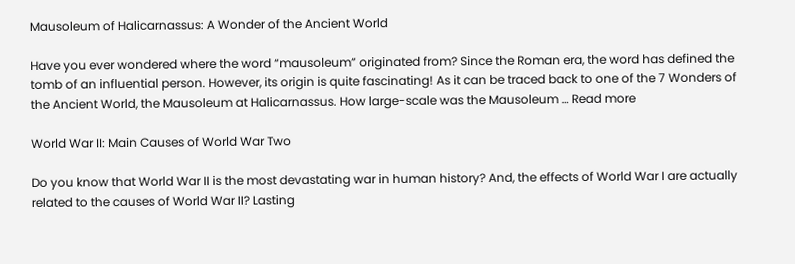Mausoleum of Halicarnassus: A Wonder of the Ancient World

Have you ever wondered where the word “mausoleum” originated from? Since the Roman era, the word has defined the tomb of an influential person. However, its origin is quite fascinating! As it can be traced back to one of the 7 Wonders of the Ancient World, the Mausoleum at Halicarnassus. How large-scale was the Mausoleum … Read more

World War II: Main Causes of World War Two

Do you know that World War II is the most devastating war in human history? And, the effects of World War I are actually related to the causes of World War II? Lasting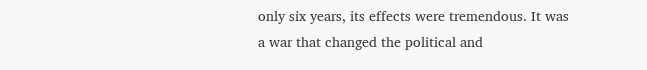only six years, its effects were tremendous. It was a war that changed the political and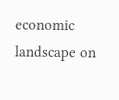economic landscape on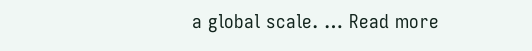a global scale. … Read more